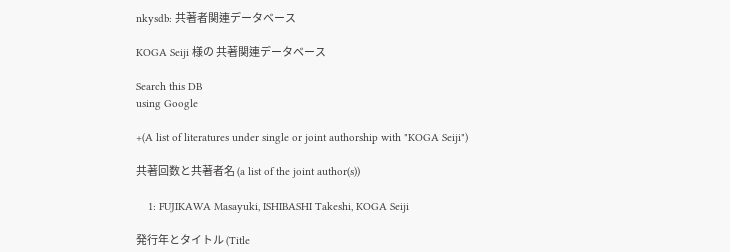nkysdb: 共著者関連データベース

KOGA Seiji 様の 共著関連データベース

Search this DB
using Google

+(A list of literatures under single or joint authorship with "KOGA Seiji")

共著回数と共著者名 (a list of the joint author(s))

    1: FUJIKAWA Masayuki, ISHIBASHI Takeshi, KOGA Seiji

発行年とタイトル (Title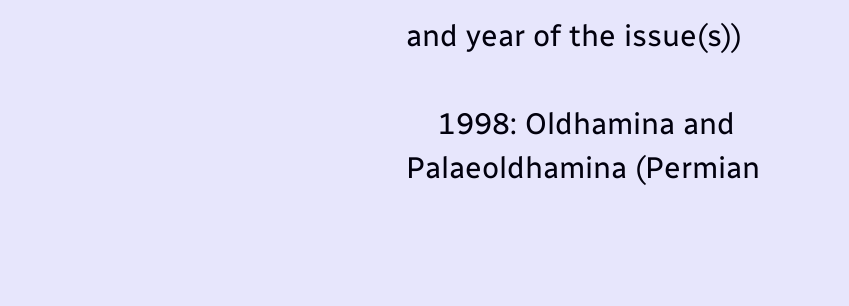and year of the issue(s))

    1998: Oldhamina and Palaeoldhamina (Permian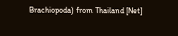Brachiopoda) from Thailand [Net]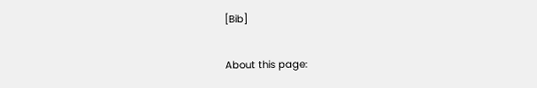[Bib]

About this page: